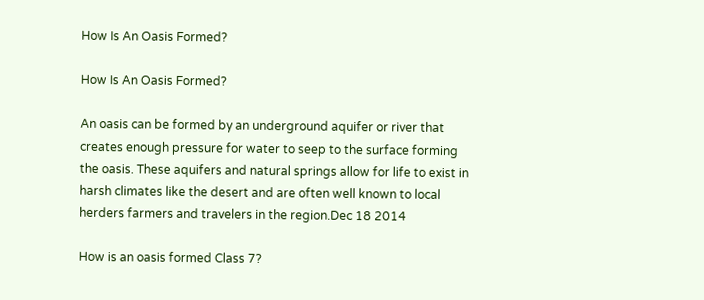How Is An Oasis Formed?

How Is An Oasis Formed?

An oasis can be formed by an underground aquifer or river that creates enough pressure for water to seep to the surface forming the oasis. These aquifers and natural springs allow for life to exist in harsh climates like the desert and are often well known to local herders farmers and travelers in the region.Dec 18 2014

How is an oasis formed Class 7?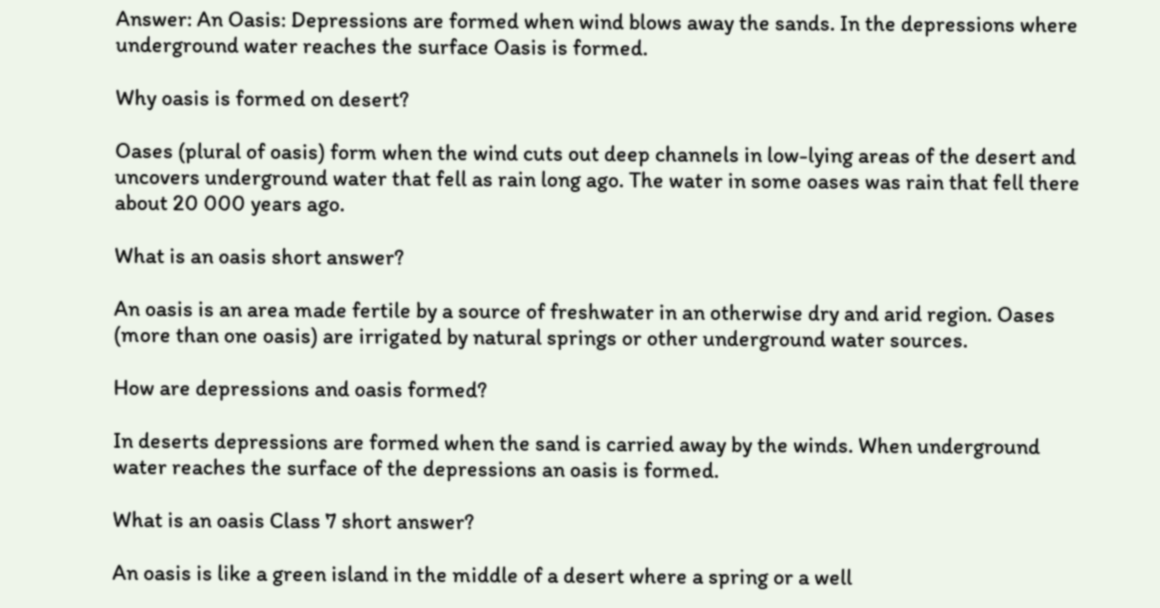Answer: An Oasis: Depressions are formed when wind blows away the sands. In the depressions where underground water reaches the surface Oasis is formed.

Why oasis is formed on desert?

Oases (plural of oasis) form when the wind cuts out deep channels in low-lying areas of the desert and uncovers underground water that fell as rain long ago. The water in some oases was rain that fell there about 20 000 years ago.

What is an oasis short answer?

An oasis is an area made fertile by a source of freshwater in an otherwise dry and arid region. Oases (more than one oasis) are irrigated by natural springs or other underground water sources.

How are depressions and oasis formed?

In deserts depressions are formed when the sand is carried away by the winds. When underground water reaches the surface of the depressions an oasis is formed.

What is an oasis Class 7 short answer?

An oasis is like a green island in the middle of a desert where a spring or a well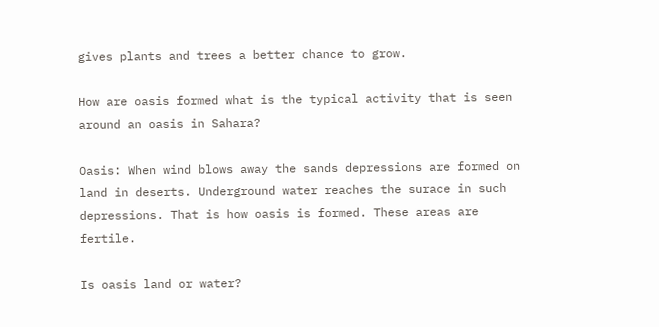gives plants and trees a better chance to grow.

How are oasis formed what is the typical activity that is seen around an oasis in Sahara?

Oasis: When wind blows away the sands depressions are formed on land in deserts. Underground water reaches the surace in such depressions. That is how oasis is formed. These areas are fertile.

Is oasis land or water?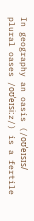In geography an oasis (/oʊˈeɪsɪs/ plural oases /oʊˈeɪsiːz/) is a fertile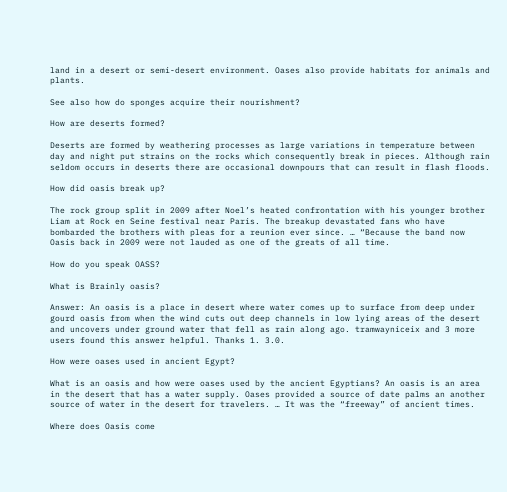land in a desert or semi-desert environment. Oases also provide habitats for animals and plants.

See also how do sponges acquire their nourishment?

How are deserts formed?

Deserts are formed by weathering processes as large variations in temperature between day and night put strains on the rocks which consequently break in pieces. Although rain seldom occurs in deserts there are occasional downpours that can result in flash floods.

How did oasis break up?

The rock group split in 2009 after Noel’s heated confrontation with his younger brother Liam at Rock en Seine festival near Paris. The breakup devastated fans who have bombarded the brothers with pleas for a reunion ever since. … “Because the band now Oasis back in 2009 were not lauded as one of the greats of all time.

How do you speak OASS?

What is Brainly oasis?

Answer: An oasis is a place in desert where water comes up to surface from deep under gourd oasis from when the wind cuts out deep channels in low lying areas of the desert and uncovers under ground water that fell as rain along ago. tramwayniceix and 3 more users found this answer helpful. Thanks 1. 3.0.

How were oases used in ancient Egypt?

What is an oasis and how were oases used by the ancient Egyptians? An oasis is an area in the desert that has a water supply. Oases provided a source of date palms an another source of water in the desert for travelers. … It was the “freeway” of ancient times.

Where does Oasis come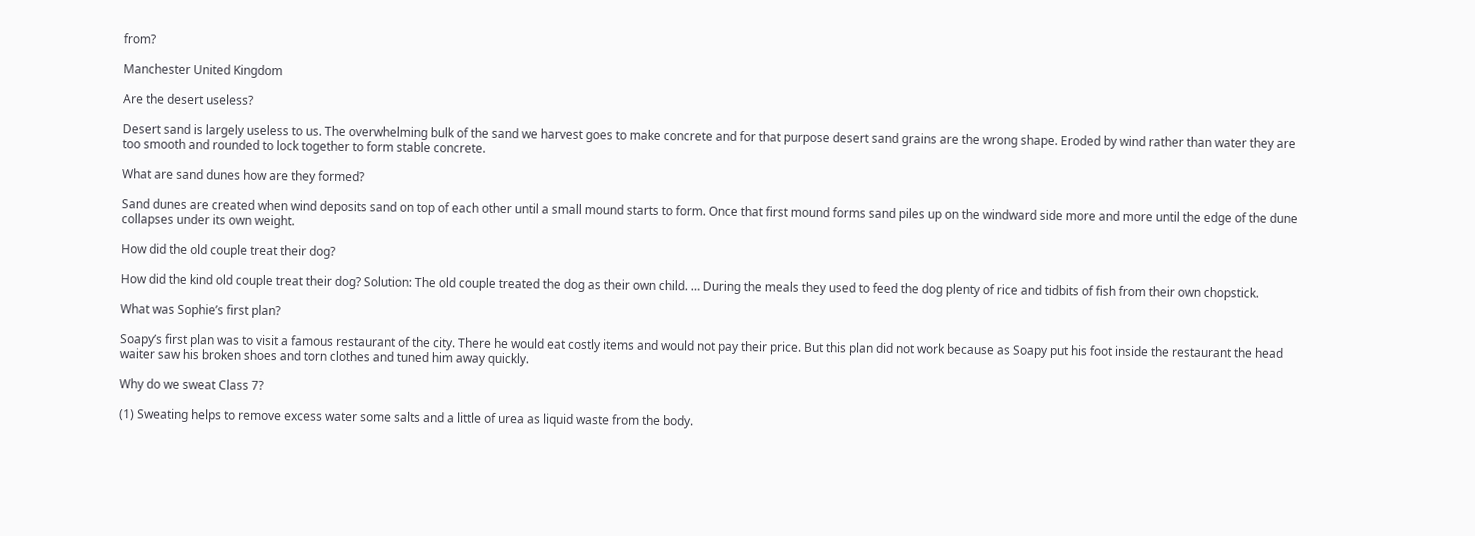from?

Manchester United Kingdom

Are the desert useless?

Desert sand is largely useless to us. The overwhelming bulk of the sand we harvest goes to make concrete and for that purpose desert sand grains are the wrong shape. Eroded by wind rather than water they are too smooth and rounded to lock together to form stable concrete.

What are sand dunes how are they formed?

Sand dunes are created when wind deposits sand on top of each other until a small mound starts to form. Once that first mound forms sand piles up on the windward side more and more until the edge of the dune collapses under its own weight.

How did the old couple treat their dog?

How did the kind old couple treat their dog? Solution: The old couple treated the dog as their own child. … During the meals they used to feed the dog plenty of rice and tidbits of fish from their own chopstick.

What was Sophie’s first plan?

Soapy’s first plan was to visit a famous restaurant of the city. There he would eat costly items and would not pay their price. But this plan did not work because as Soapy put his foot inside the restaurant the head waiter saw his broken shoes and torn clothes and tuned him away quickly.

Why do we sweat Class 7?

(1) Sweating helps to remove excess water some salts and a little of urea as liquid waste from the body.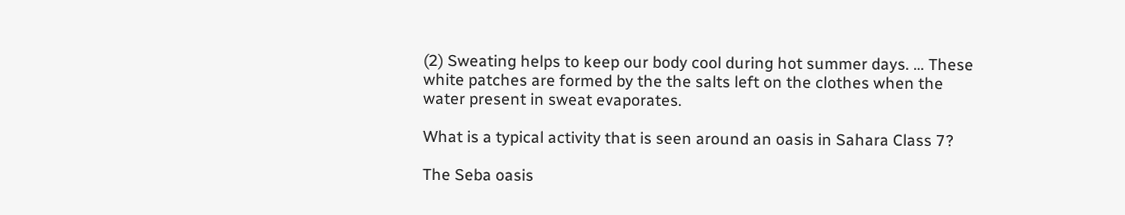(2) Sweating helps to keep our body cool during hot summer days. … These white patches are formed by the the salts left on the clothes when the water present in sweat evaporates.

What is a typical activity that is seen around an oasis in Sahara Class 7?

The Seba oasis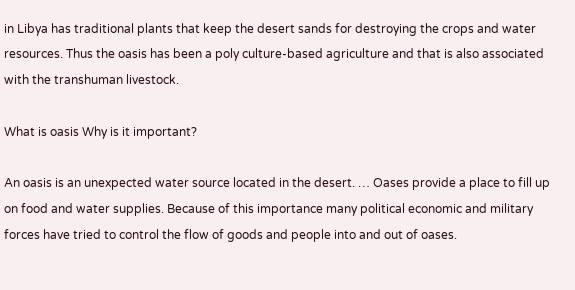in Libya has traditional plants that keep the desert sands for destroying the crops and water resources. Thus the oasis has been a poly culture-based agriculture and that is also associated with the transhuman livestock.

What is oasis Why is it important?

An oasis is an unexpected water source located in the desert. … Oases provide a place to fill up on food and water supplies. Because of this importance many political economic and military forces have tried to control the flow of goods and people into and out of oases.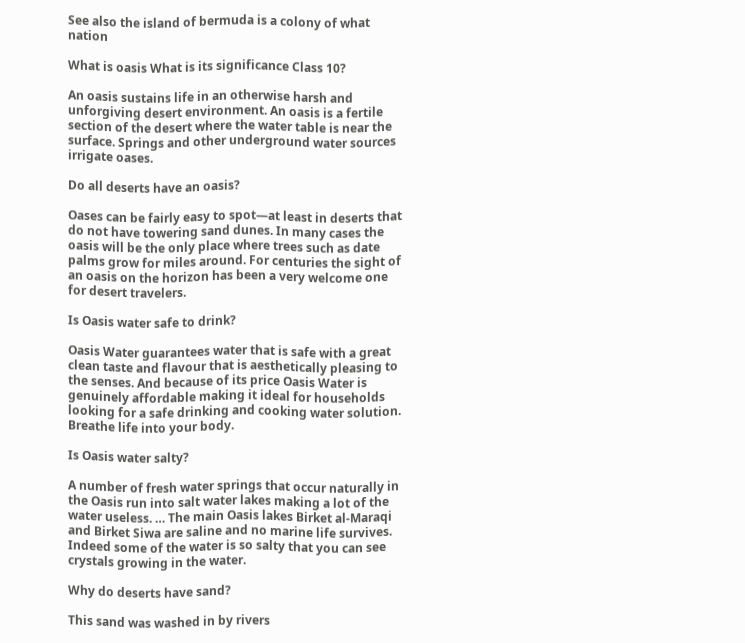See also the island of bermuda is a colony of what nation

What is oasis What is its significance Class 10?

An oasis sustains life in an otherwise harsh and unforgiving desert environment. An oasis is a fertile section of the desert where the water table is near the surface. Springs and other underground water sources irrigate oases.

Do all deserts have an oasis?

Oases can be fairly easy to spot—at least in deserts that do not have towering sand dunes. In many cases the oasis will be the only place where trees such as date palms grow for miles around. For centuries the sight of an oasis on the horizon has been a very welcome one for desert travelers.

Is Oasis water safe to drink?

Oasis Water guarantees water that is safe with a great clean taste and flavour that is aesthetically pleasing to the senses. And because of its price Oasis Water is genuinely affordable making it ideal for households looking for a safe drinking and cooking water solution. Breathe life into your body.

Is Oasis water salty?

A number of fresh water springs that occur naturally in the Oasis run into salt water lakes making a lot of the water useless. … The main Oasis lakes Birket al-Maraqi and Birket Siwa are saline and no marine life survives. Indeed some of the water is so salty that you can see crystals growing in the water.

Why do deserts have sand?

This sand was washed in by rivers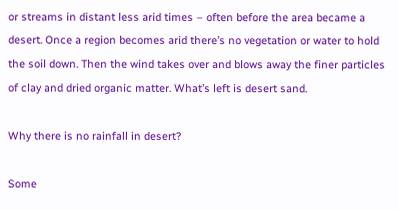or streams in distant less arid times – often before the area became a desert. Once a region becomes arid there’s no vegetation or water to hold the soil down. Then the wind takes over and blows away the finer particles of clay and dried organic matter. What’s left is desert sand.

Why there is no rainfall in desert?

Some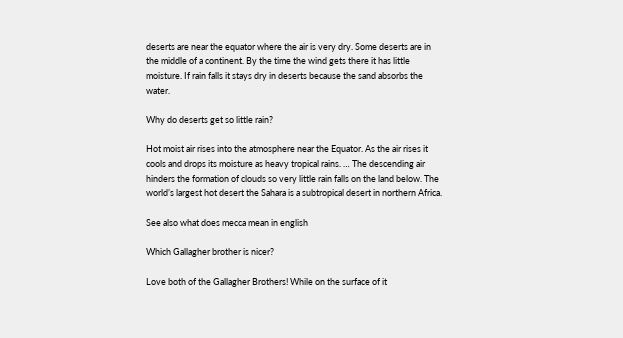deserts are near the equator where the air is very dry. Some deserts are in the middle of a continent. By the time the wind gets there it has little moisture. If rain falls it stays dry in deserts because the sand absorbs the water.

Why do deserts get so little rain?

Hot moist air rises into the atmosphere near the Equator. As the air rises it cools and drops its moisture as heavy tropical rains. … The descending air hinders the formation of clouds so very little rain falls on the land below. The world’s largest hot desert the Sahara is a subtropical desert in northern Africa.

See also what does mecca mean in english

Which Gallagher brother is nicer?

Love both of the Gallagher Brothers! While on the surface of it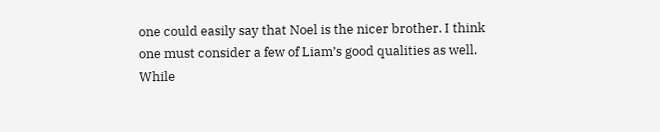one could easily say that Noel is the nicer brother. I think one must consider a few of Liam’s good qualities as well. While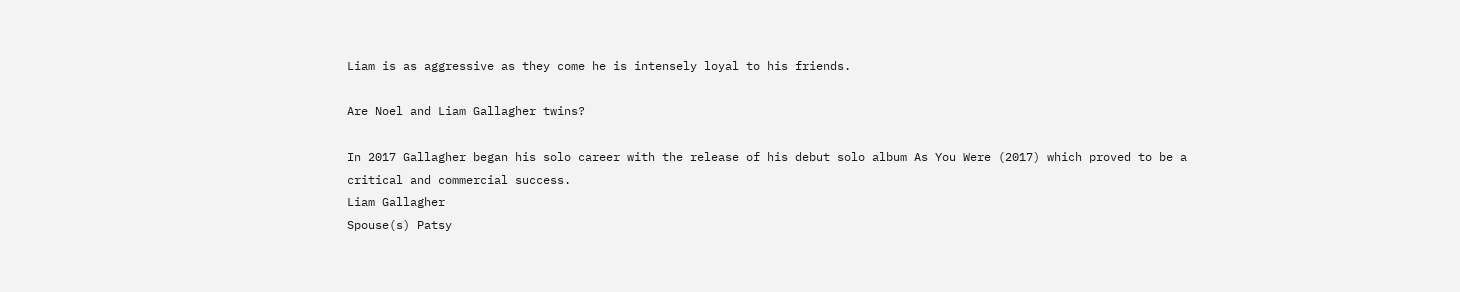Liam is as aggressive as they come he is intensely loyal to his friends.

Are Noel and Liam Gallagher twins?

In 2017 Gallagher began his solo career with the release of his debut solo album As You Were (2017) which proved to be a critical and commercial success.
Liam Gallagher
Spouse(s) Patsy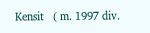Kensit   ( m. 1997 div.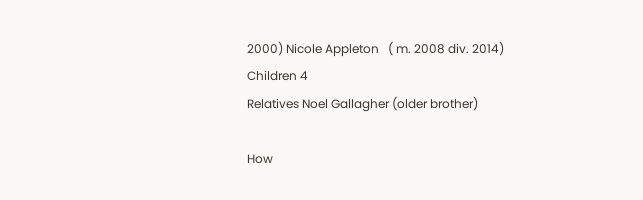2000) Nicole Appleton   ( m. 2008 div. 2014)
Children 4
Relatives Noel Gallagher (older brother)

How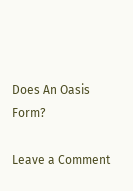Does An Oasis Form?

Leave a Comment